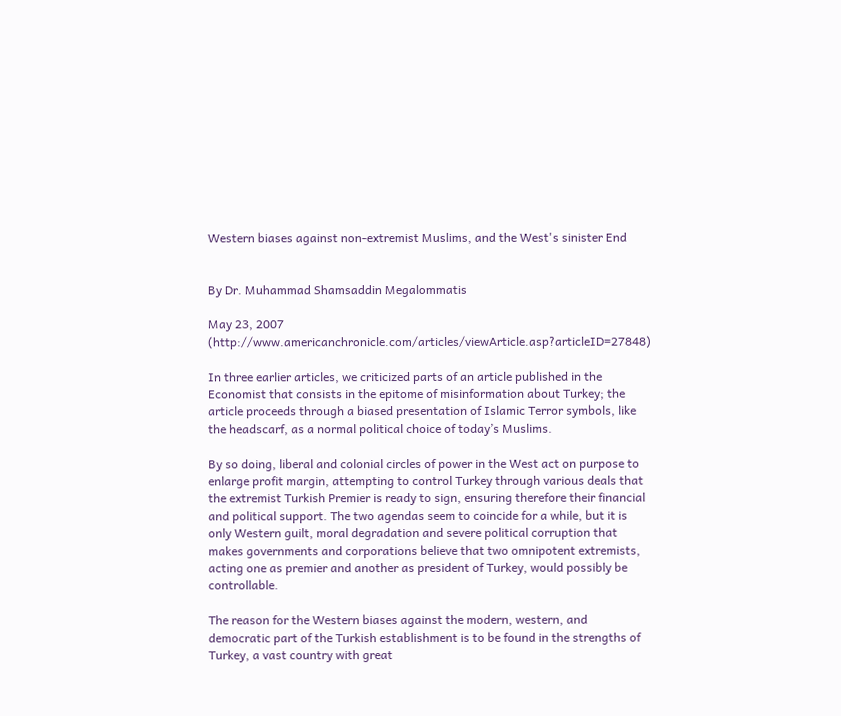Western biases against non-extremist Muslims, and the West's sinister End


By Dr. Muhammad Shamsaddin Megalommatis

May 23, 2007 (http://www.americanchronicle.com/articles/viewArticle.asp?articleID=27848)

In three earlier articles, we criticized parts of an article published in the Economist that consists in the epitome of misinformation about Turkey; the article proceeds through a biased presentation of Islamic Terror symbols, like the headscarf, as a normal political choice of today’s Muslims.

By so doing, liberal and colonial circles of power in the West act on purpose to enlarge profit margin, attempting to control Turkey through various deals that the extremist Turkish Premier is ready to sign, ensuring therefore their financial and political support. The two agendas seem to coincide for a while, but it is only Western guilt, moral degradation and severe political corruption that makes governments and corporations believe that two omnipotent extremists, acting one as premier and another as president of Turkey, would possibly be controllable.

The reason for the Western biases against the modern, western, and democratic part of the Turkish establishment is to be found in the strengths of Turkey, a vast country with great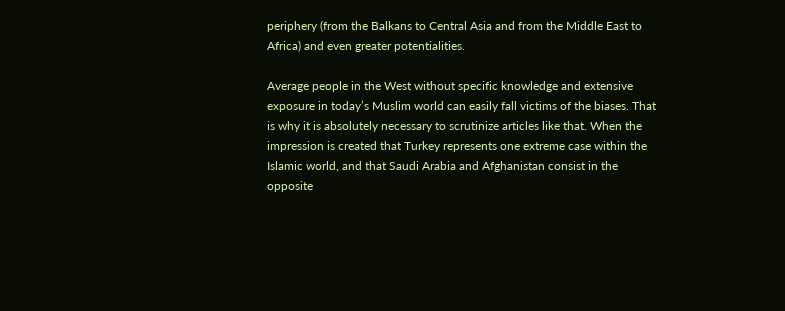periphery (from the Balkans to Central Asia and from the Middle East to Africa) and even greater potentialities.

Average people in the West without specific knowledge and extensive exposure in today’s Muslim world can easily fall victims of the biases. That is why it is absolutely necessary to scrutinize articles like that. When the impression is created that Turkey represents one extreme case within the Islamic world, and that Saudi Arabia and Afghanistan consist in the opposite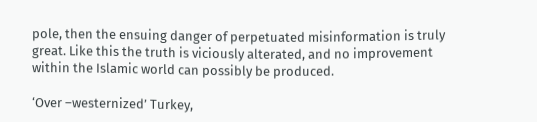pole, then the ensuing danger of perpetuated misinformation is truly great. Like this the truth is viciously alterated, and no improvement within the Islamic world can possibly be produced.

‘Over –westernized’ Turkey,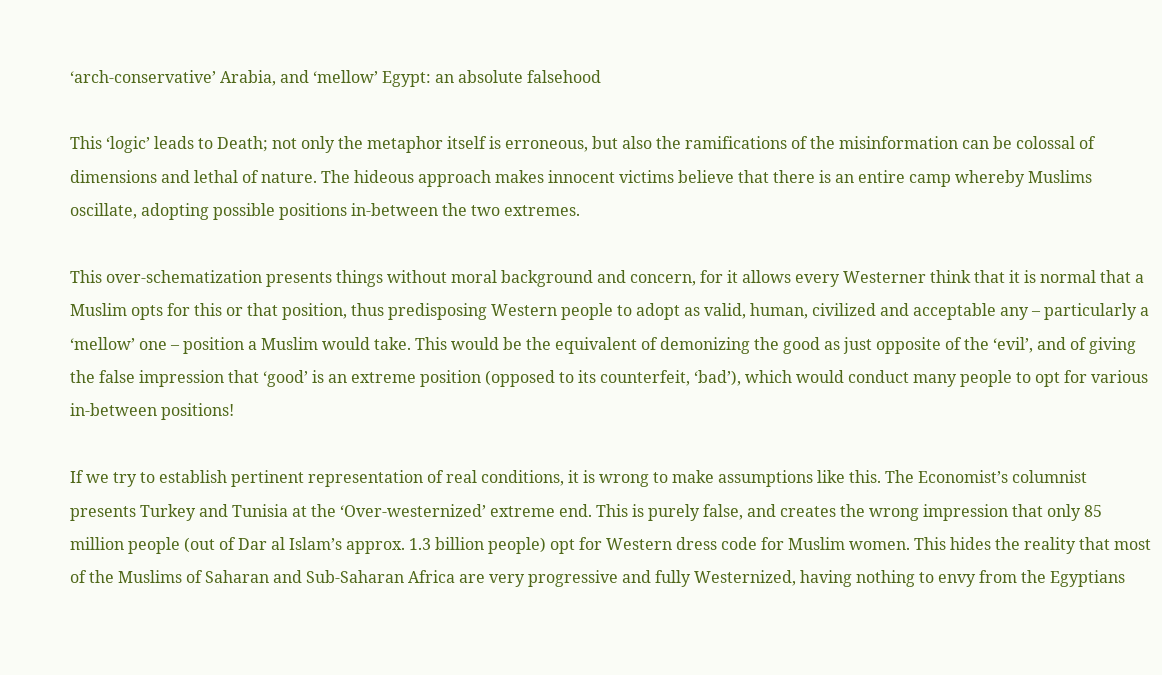‘arch-conservative’ Arabia, and ‘mellow’ Egypt: an absolute falsehood

This ‘logic’ leads to Death; not only the metaphor itself is erroneous, but also the ramifications of the misinformation can be colossal of dimensions and lethal of nature. The hideous approach makes innocent victims believe that there is an entire camp whereby Muslims oscillate, adopting possible positions in-between the two extremes.

This over-schematization presents things without moral background and concern, for it allows every Westerner think that it is normal that a Muslim opts for this or that position, thus predisposing Western people to adopt as valid, human, civilized and acceptable any – particularly a ‘mellow’ one – position a Muslim would take. This would be the equivalent of demonizing the good as just opposite of the ‘evil’, and of giving the false impression that ‘good’ is an extreme position (opposed to its counterfeit, ‘bad’), which would conduct many people to opt for various in-between positions!

If we try to establish pertinent representation of real conditions, it is wrong to make assumptions like this. The Economist’s columnist presents Turkey and Tunisia at the ‘Over-westernized’ extreme end. This is purely false, and creates the wrong impression that only 85 million people (out of Dar al Islam’s approx. 1.3 billion people) opt for Western dress code for Muslim women. This hides the reality that most of the Muslims of Saharan and Sub-Saharan Africa are very progressive and fully Westernized, having nothing to envy from the Egyptians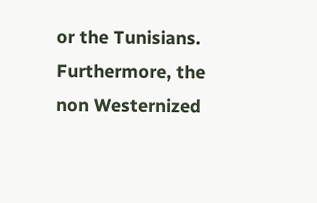or the Tunisians. Furthermore, the non Westernized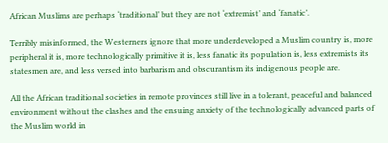African Muslims are perhaps ‘traditional’ but they are not ‘extremist’ and ‘fanatic’.

Terribly misinformed, the Westerners ignore that more underdeveloped a Muslim country is, more peripheral it is, more technologically primitive it is, less fanatic its population is, less extremists its statesmen are, and less versed into barbarism and obscurantism its indigenous people are.

All the African traditional societies in remote provinces still live in a tolerant, peaceful and balanced environment without the clashes and the ensuing anxiety of the technologically advanced parts of the Muslim world in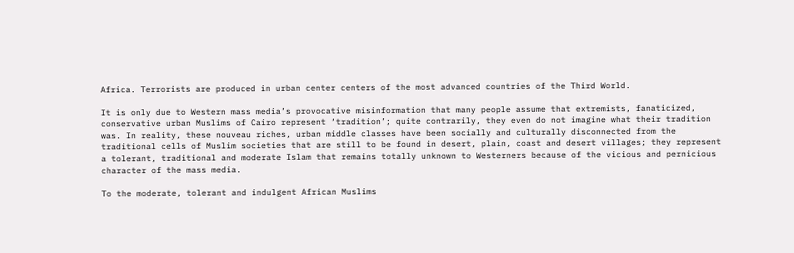Africa. Terrorists are produced in urban center centers of the most advanced countries of the Third World.

It is only due to Western mass media’s provocative misinformation that many people assume that extremists, fanaticized, conservative urban Muslims of Cairo represent ‘tradition’; quite contrarily, they even do not imagine what their tradition was. In reality, these nouveau riches, urban middle classes have been socially and culturally disconnected from the traditional cells of Muslim societies that are still to be found in desert, plain, coast and desert villages; they represent a tolerant, traditional and moderate Islam that remains totally unknown to Westerners because of the vicious and pernicious character of the mass media.

To the moderate, tolerant and indulgent African Muslims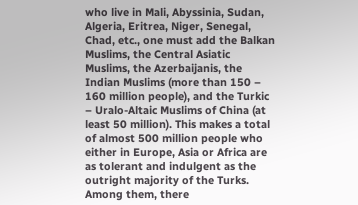who live in Mali, Abyssinia, Sudan, Algeria, Eritrea, Niger, Senegal, Chad, etc., one must add the Balkan Muslims, the Central Asiatic Muslims, the Azerbaijanis, the Indian Muslims (more than 150 – 160 million people), and the Turkic – Uralo-Altaic Muslims of China (at least 50 million). This makes a total of almost 500 million people who either in Europe, Asia or Africa are as tolerant and indulgent as the outright majority of the Turks. Among them, there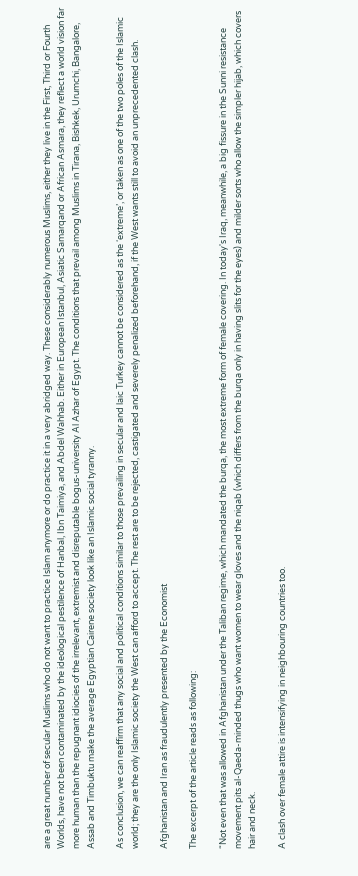are a great number of secular Muslims who do not want to practice Islam anymore or do practice it in a very abridged way. These considerably numerous Muslims, either they live in the First, Third or Fourth Worlds, have not been contaminated by the ideological pestilence of Hanbal, Ibn Taimiya, and Abdel Wahhab. Either in European Istanbul, Asiatic Samarqand or African Asmara, they reflect a world vision far more human than the repugnant idiocies of the irrelevant, extremist and disreputable bogus-university Al Azhar of Egypt. The conditions that prevail among Muslims in Tirana, Bishkek, Urumchi, Bangalore, Assab and Timbuktu make the average Egyptian Cairene society look like an Islamic social tyranny.

As conclusion, we can reaffirm that any social and political conditions similar to those prevailing in secular and laic Turkey cannot be considered as the ‘extreme’, or taken as one of the two poles of the Islamic world; they are the only Islamic society the West can afford to accept. The rest are to be rejected, castigated and severely penalized beforehand, if the West wants still to avoid an unprecedented clash.

Afghanistan and Iran as fraudulently presented by the Economist

The excerpt of the article reads as following:

“Not even that was allowed in Afghanistan under the Taliban regime, which mandated the burqa, the most extreme form of female covering. In today's Iraq, meanwhile, a big fissure in the Sunni resistance movement pits al-Qaeda-minded thugs who want women to wear gloves and the niqab (which differs from the burqa only in having slits for the eyes) and milder sorts who allow the simpler hijab, which covers hair and neck.

A clash over female attire is intensifying in neighbouring countries too.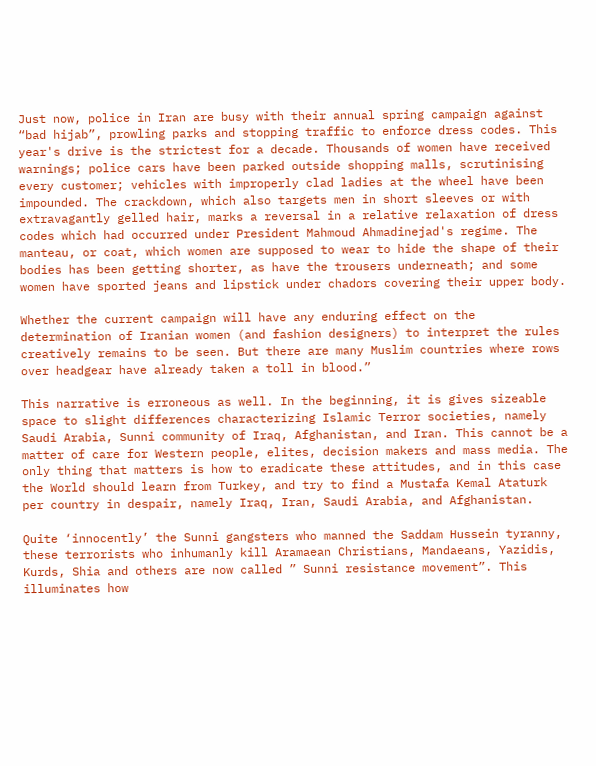Just now, police in Iran are busy with their annual spring campaign against “bad hijab”, prowling parks and stopping traffic to enforce dress codes. This year's drive is the strictest for a decade. Thousands of women have received warnings; police cars have been parked outside shopping malls, scrutinising every customer; vehicles with improperly clad ladies at the wheel have been impounded. The crackdown, which also targets men in short sleeves or with extravagantly gelled hair, marks a reversal in a relative relaxation of dress codes which had occurred under President Mahmoud Ahmadinejad's regime. The manteau, or coat, which women are supposed to wear to hide the shape of their bodies has been getting shorter, as have the trousers underneath; and some women have sported jeans and lipstick under chadors covering their upper body.

Whether the current campaign will have any enduring effect on the determination of Iranian women (and fashion designers) to interpret the rules creatively remains to be seen. But there are many Muslim countries where rows over headgear have already taken a toll in blood.”

This narrative is erroneous as well. In the beginning, it is gives sizeable space to slight differences characterizing Islamic Terror societies, namely Saudi Arabia, Sunni community of Iraq, Afghanistan, and Iran. This cannot be a matter of care for Western people, elites, decision makers and mass media. The only thing that matters is how to eradicate these attitudes, and in this case the World should learn from Turkey, and try to find a Mustafa Kemal Ataturk per country in despair, namely Iraq, Iran, Saudi Arabia, and Afghanistan.

Quite ‘innocently’ the Sunni gangsters who manned the Saddam Hussein tyranny, these terrorists who inhumanly kill Aramaean Christians, Mandaeans, Yazidis, Kurds, Shia and others are now called ” Sunni resistance movement”. This illuminates how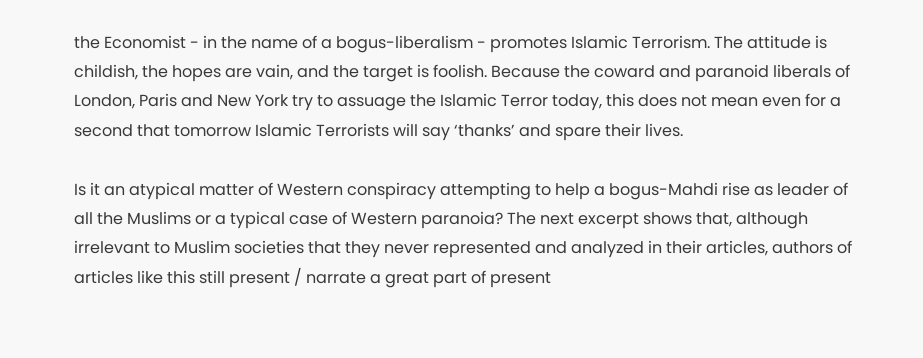the Economist - in the name of a bogus-liberalism - promotes Islamic Terrorism. The attitude is childish, the hopes are vain, and the target is foolish. Because the coward and paranoid liberals of London, Paris and New York try to assuage the Islamic Terror today, this does not mean even for a second that tomorrow Islamic Terrorists will say ‘thanks’ and spare their lives.

Is it an atypical matter of Western conspiracy attempting to help a bogus-Mahdi rise as leader of all the Muslims or a typical case of Western paranoia? The next excerpt shows that, although irrelevant to Muslim societies that they never represented and analyzed in their articles, authors of articles like this still present / narrate a great part of present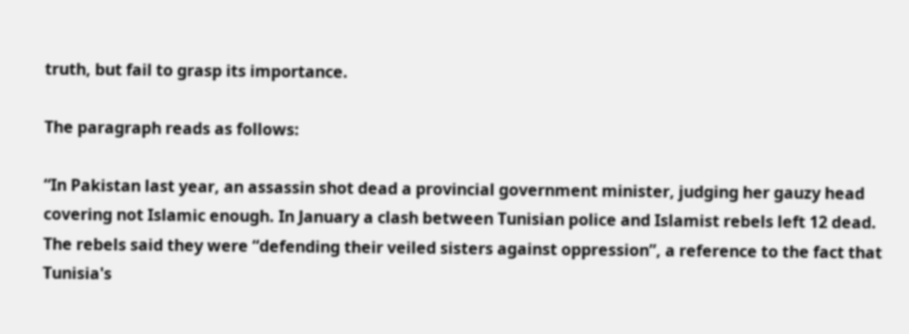truth, but fail to grasp its importance.

The paragraph reads as follows:

“In Pakistan last year, an assassin shot dead a provincial government minister, judging her gauzy head covering not Islamic enough. In January a clash between Tunisian police and Islamist rebels left 12 dead. The rebels said they were “defending their veiled sisters against oppression”, a reference to the fact that Tunisia's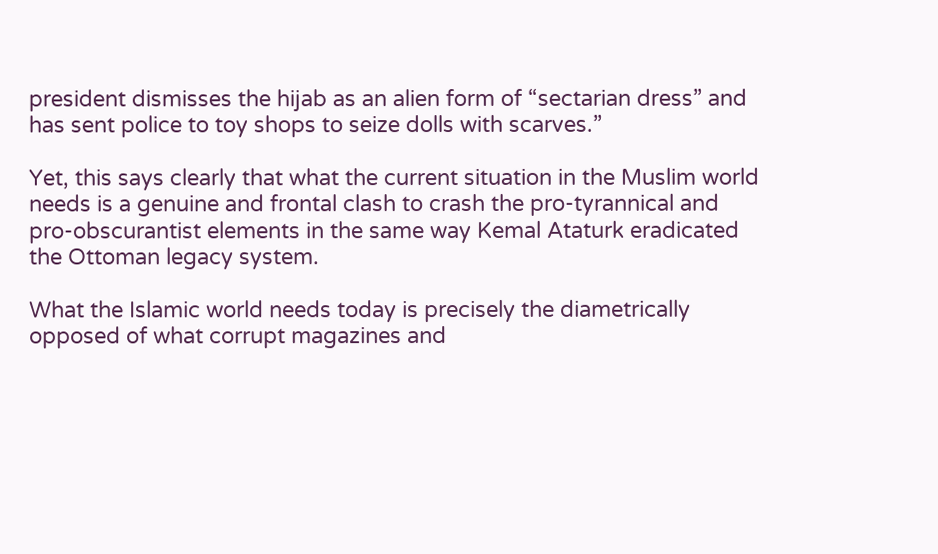president dismisses the hijab as an alien form of “sectarian dress” and has sent police to toy shops to seize dolls with scarves.”

Yet, this says clearly that what the current situation in the Muslim world needs is a genuine and frontal clash to crash the pro-tyrannical and pro-obscurantist elements in the same way Kemal Ataturk eradicated the Ottoman legacy system.

What the Islamic world needs today is precisely the diametrically opposed of what corrupt magazines and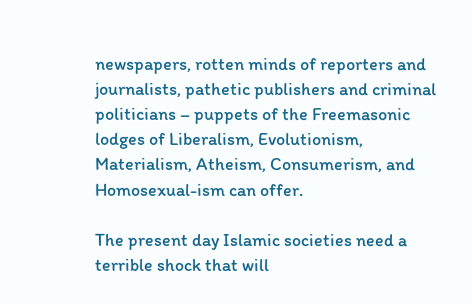newspapers, rotten minds of reporters and journalists, pathetic publishers and criminal politicians – puppets of the Freemasonic lodges of Liberalism, Evolutionism, Materialism, Atheism, Consumerism, and Homosexual-ism can offer.

The present day Islamic societies need a terrible shock that will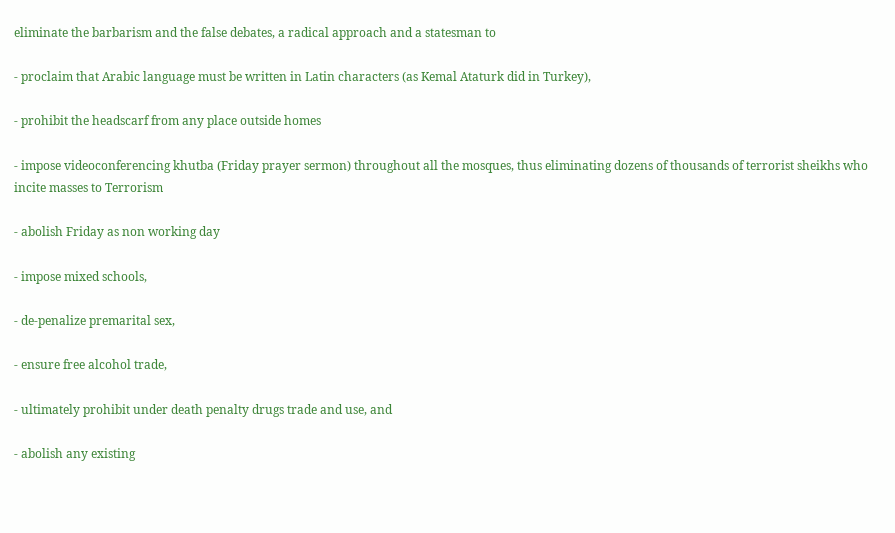eliminate the barbarism and the false debates, a radical approach and a statesman to

- proclaim that Arabic language must be written in Latin characters (as Kemal Ataturk did in Turkey),

- prohibit the headscarf from any place outside homes

- impose videoconferencing khutba (Friday prayer sermon) throughout all the mosques, thus eliminating dozens of thousands of terrorist sheikhs who incite masses to Terrorism

- abolish Friday as non working day

- impose mixed schools,

- de-penalize premarital sex,

- ensure free alcohol trade,

- ultimately prohibit under death penalty drugs trade and use, and

- abolish any existing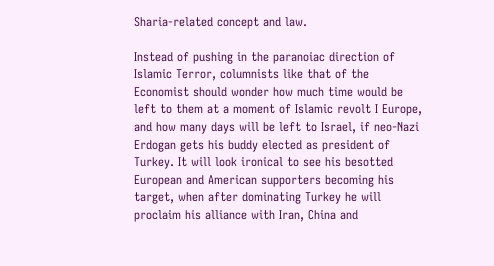Sharia-related concept and law.

Instead of pushing in the paranoiac direction of Islamic Terror, columnists like that of the Economist should wonder how much time would be left to them at a moment of Islamic revolt I Europe, and how many days will be left to Israel, if neo-Nazi Erdogan gets his buddy elected as president of Turkey. It will look ironical to see his besotted European and American supporters becoming his target, when after dominating Turkey he will proclaim his alliance with Iran, China and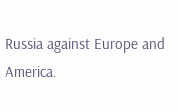Russia against Europe and America.